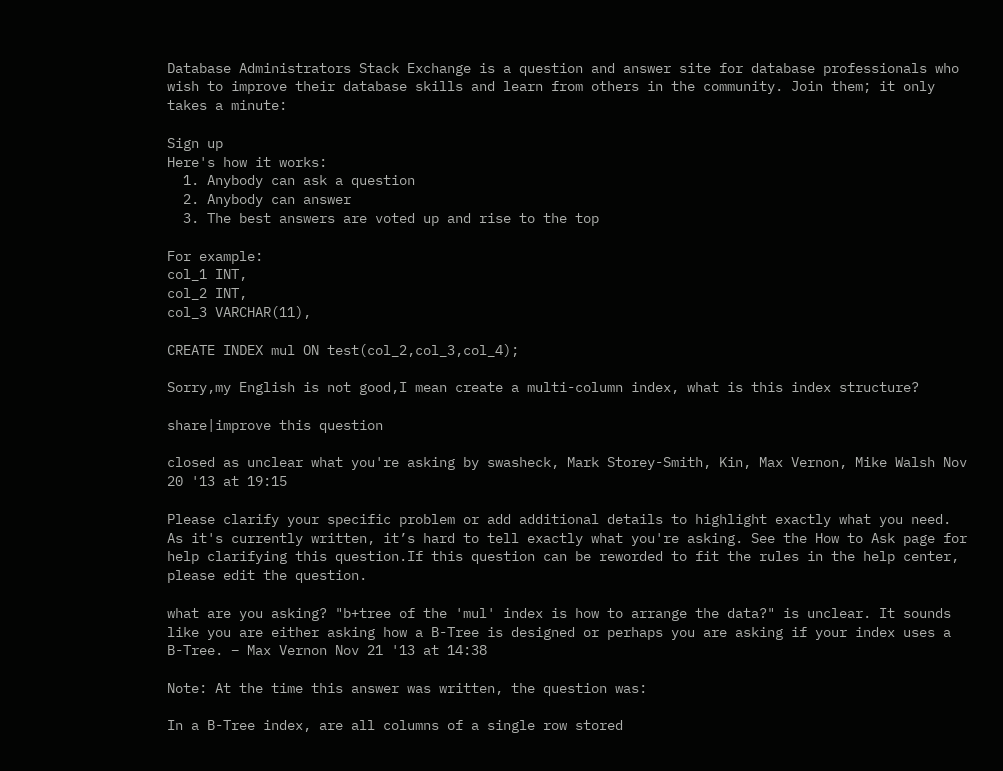Database Administrators Stack Exchange is a question and answer site for database professionals who wish to improve their database skills and learn from others in the community. Join them; it only takes a minute:

Sign up
Here's how it works:
  1. Anybody can ask a question
  2. Anybody can answer
  3. The best answers are voted up and rise to the top

For example:
col_1 INT,
col_2 INT,
col_3 VARCHAR(11),

CREATE INDEX mul ON test(col_2,col_3,col_4);

Sorry,my English is not good,I mean create a multi-column index, what is this index structure?

share|improve this question

closed as unclear what you're asking by swasheck, Mark Storey-Smith, Kin, Max Vernon, Mike Walsh Nov 20 '13 at 19:15

Please clarify your specific problem or add additional details to highlight exactly what you need. As it's currently written, it’s hard to tell exactly what you're asking. See the How to Ask page for help clarifying this question.If this question can be reworded to fit the rules in the help center, please edit the question.

what are you asking? "b+tree of the 'mul' index is how to arrange the data?" is unclear. It sounds like you are either asking how a B-Tree is designed or perhaps you are asking if your index uses a B-Tree. – Max Vernon Nov 21 '13 at 14:38

Note: At the time this answer was written, the question was:

In a B-Tree index, are all columns of a single row stored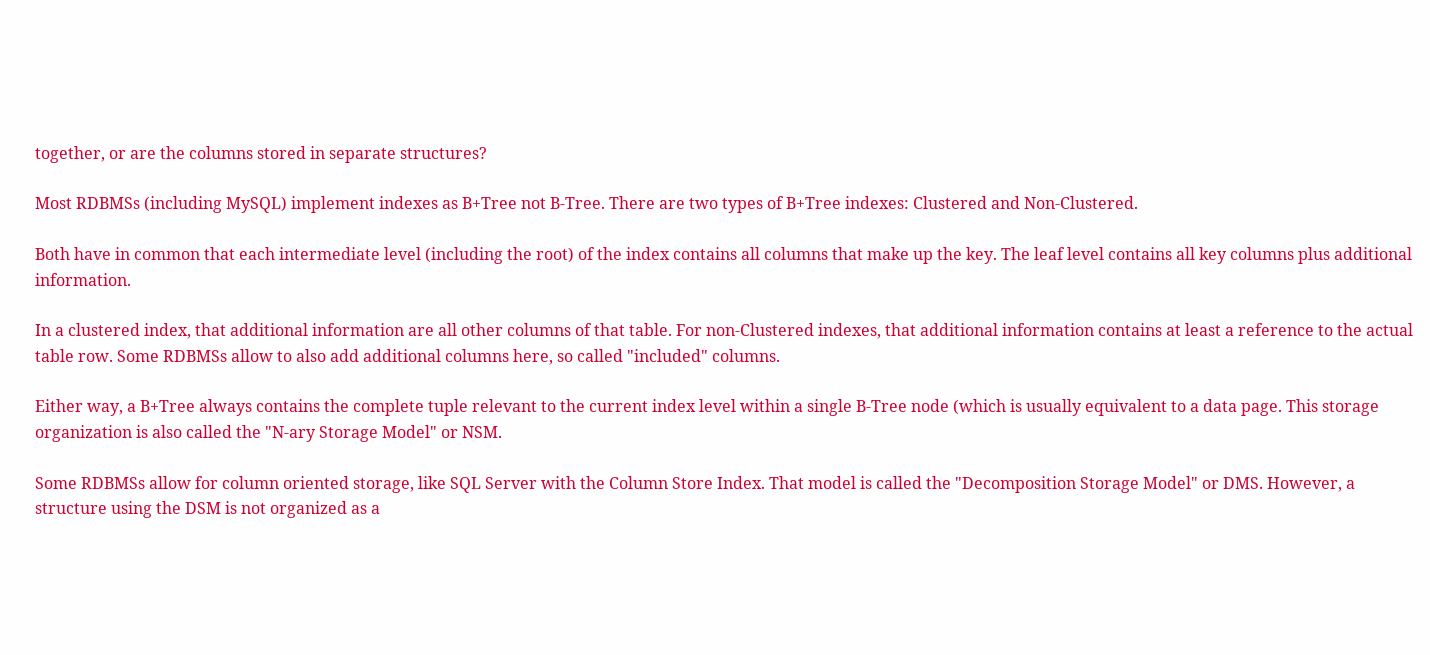together, or are the columns stored in separate structures?

Most RDBMSs (including MySQL) implement indexes as B+Tree not B-Tree. There are two types of B+Tree indexes: Clustered and Non-Clustered.

Both have in common that each intermediate level (including the root) of the index contains all columns that make up the key. The leaf level contains all key columns plus additional information.

In a clustered index, that additional information are all other columns of that table. For non-Clustered indexes, that additional information contains at least a reference to the actual table row. Some RDBMSs allow to also add additional columns here, so called "included" columns.

Either way, a B+Tree always contains the complete tuple relevant to the current index level within a single B-Tree node (which is usually equivalent to a data page. This storage organization is also called the "N-ary Storage Model" or NSM.

Some RDBMSs allow for column oriented storage, like SQL Server with the Column Store Index. That model is called the "Decomposition Storage Model" or DMS. However, a structure using the DSM is not organized as a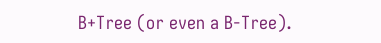B+Tree (or even a B-Tree).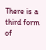There is a third form of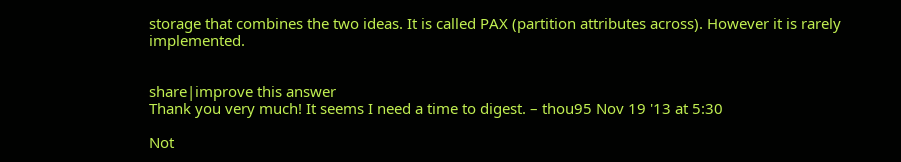storage that combines the two ideas. It is called PAX (partition attributes across). However it is rarely implemented.


share|improve this answer
Thank you very much! It seems I need a time to digest. – thou95 Nov 19 '13 at 5:30

Not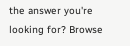the answer you're looking for? Browse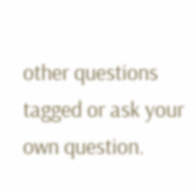other questions tagged or ask your own question.